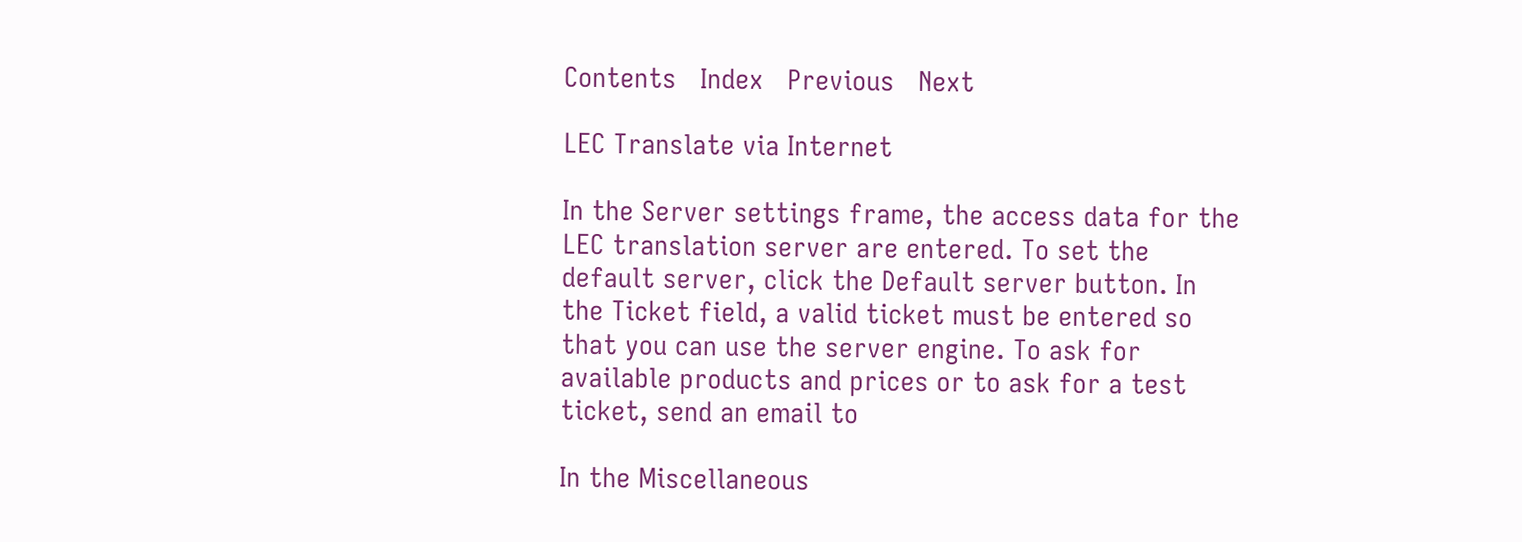Contents   Index   Previous   Next

LEC Translate via Internet

In the Server settings frame, the access data for the LEC translation server are entered. To set the default server, click the Default server button. In the Ticket field, a valid ticket must be entered so that you can use the server engine. To ask for available products and prices or to ask for a test ticket, send an email to

In the Miscellaneous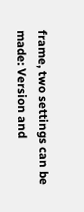frame, two settings can be made: Version and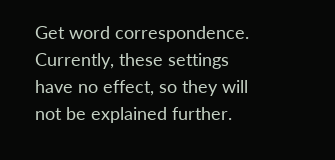Get word correspondence. Currently, these settings have no effect, so they will not be explained further.